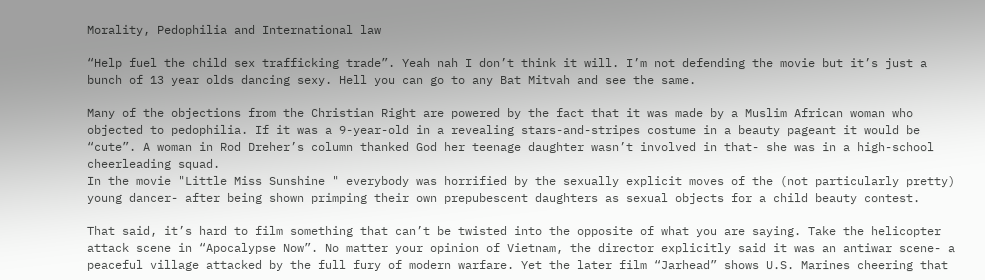Morality, Pedophilia and International law

“Help fuel the child sex trafficking trade”. Yeah nah I don’t think it will. I’m not defending the movie but it’s just a bunch of 13 year olds dancing sexy. Hell you can go to any Bat Mitvah and see the same.

Many of the objections from the Christian Right are powered by the fact that it was made by a Muslim African woman who objected to pedophilia. If it was a 9-year-old in a revealing stars-and-stripes costume in a beauty pageant it would be “cute”. A woman in Rod Dreher’s column thanked God her teenage daughter wasn’t involved in that- she was in a high-school cheerleading squad.
In the movie "Little Miss Sunshine " everybody was horrified by the sexually explicit moves of the (not particularly pretty) young dancer- after being shown primping their own prepubescent daughters as sexual objects for a child beauty contest.

That said, it’s hard to film something that can’t be twisted into the opposite of what you are saying. Take the helicopter attack scene in “Apocalypse Now”. No matter your opinion of Vietnam, the director explicitly said it was an antiwar scene- a peaceful village attacked by the full fury of modern warfare. Yet the later film “Jarhead” shows U.S. Marines cheering that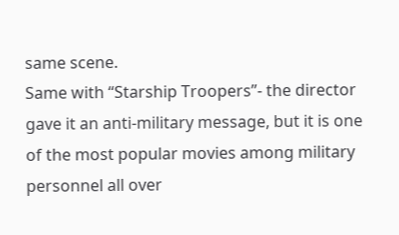same scene.
Same with “Starship Troopers”- the director gave it an anti-military message, but it is one of the most popular movies among military personnel all over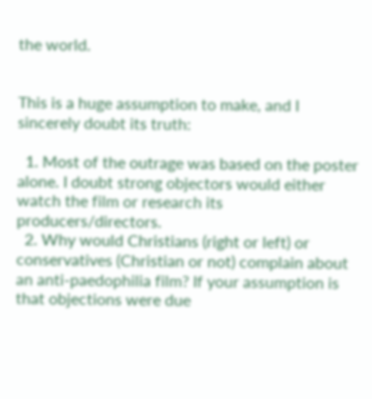the world.


This is a huge assumption to make, and I sincerely doubt its truth:

  1. Most of the outrage was based on the poster alone. I doubt strong objectors would either watch the film or research its producers/directors.
  2. Why would Christians (right or left) or conservatives (Christian or not) complain about an anti-paedophilia film? If your assumption is that objections were due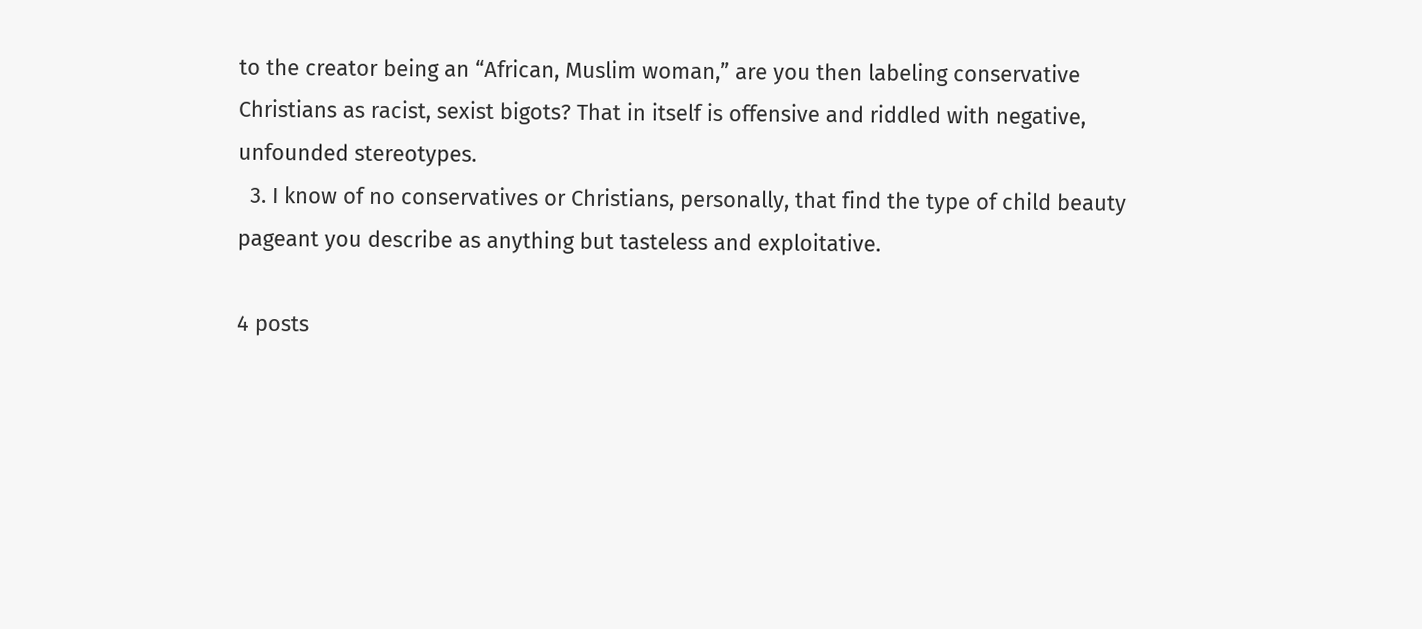to the creator being an “African, Muslim woman,” are you then labeling conservative Christians as racist, sexist bigots? That in itself is offensive and riddled with negative, unfounded stereotypes.
  3. I know of no conservatives or Christians, personally, that find the type of child beauty pageant you describe as anything but tasteless and exploitative.

4 posts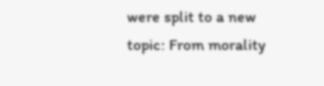were split to a new topic: From morality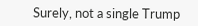Surely, not a single Trump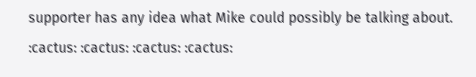supporter has any idea what Mike could possibly be talking about. :cactus: :cactus: :cactus: :cactus: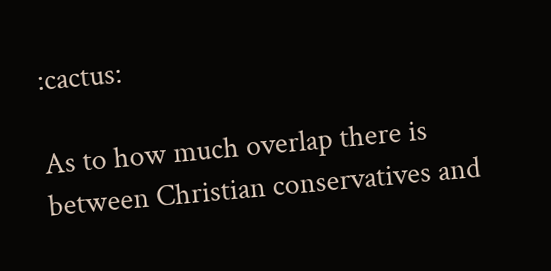:cactus:

As to how much overlap there is between Christian conservatives and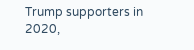Trump supporters in 2020,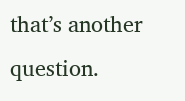that’s another question.